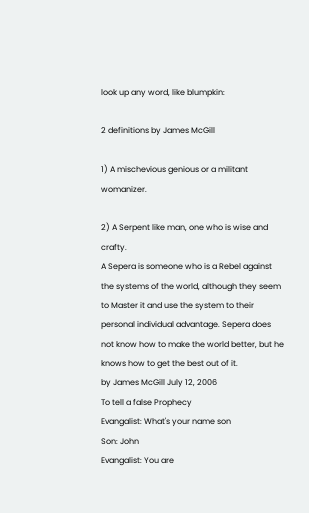look up any word, like blumpkin:

2 definitions by James McGill

1) A mischevious genious or a militant womanizer.

2) A Serpent like man, one who is wise and crafty.
A Sepera is someone who is a Rebel against the systems of the world, although they seem to Master it and use the system to their personal individual advantage. Sepera does not know how to make the world better, but he knows how to get the best out of it.
by James McGill July 12, 2006
To tell a false Prophecy
Evangalist: What's your name son
Son: John
Evangalist: You are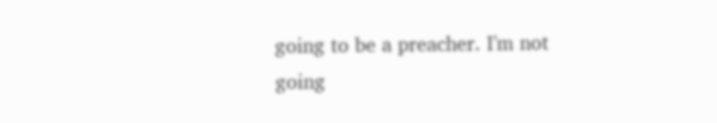going to be a preacher. I'm not going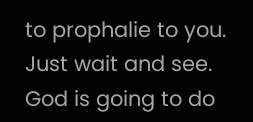to prophalie to you. Just wait and see. God is going to do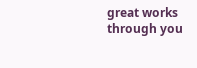great works through you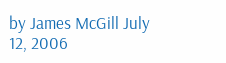by James McGill July 12, 2006